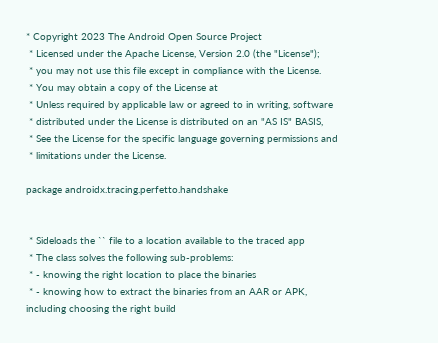* Copyright 2023 The Android Open Source Project
 * Licensed under the Apache License, Version 2.0 (the "License");
 * you may not use this file except in compliance with the License.
 * You may obtain a copy of the License at
 * Unless required by applicable law or agreed to in writing, software
 * distributed under the License is distributed on an "AS IS" BASIS,
 * See the License for the specific language governing permissions and
 * limitations under the License.

package androidx.tracing.perfetto.handshake


 * Sideloads the `` file to a location available to the traced app
 * The class solves the following sub-problems:
 * - knowing the right location to place the binaries
 * - knowing how to extract the binaries from an AAR or APK, including choosing the right build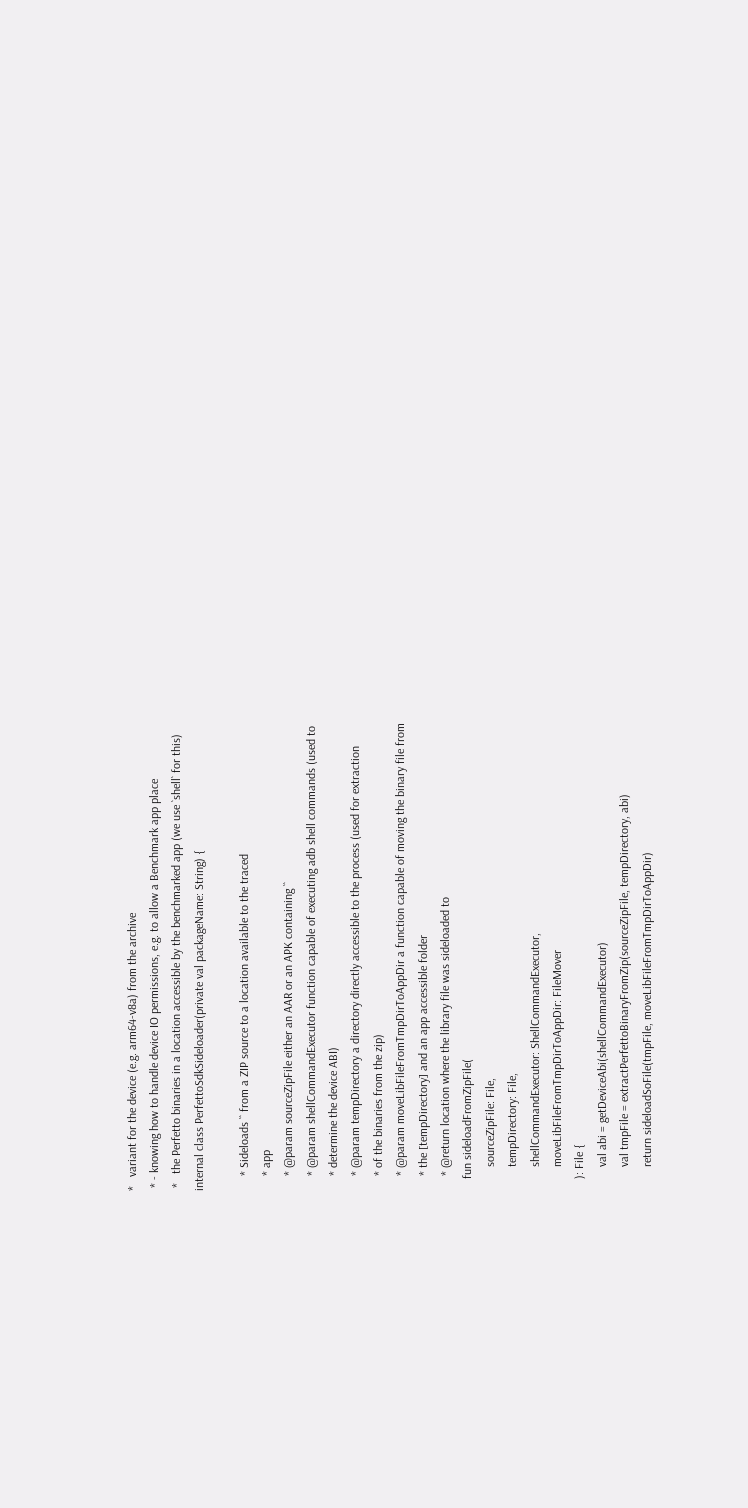*   variant for the device (e.g. arm64-v8a) from the archive
 * - knowing how to handle device IO permissions, e.g. to allow a Benchmark app place
 *   the Perfetto binaries in a location accessible by the benchmarked app (we use `shell` for this)
internal class PerfettoSdkSideloader(private val packageName: String) {

     * Sideloads `` from a ZIP source to a location available to the traced
     * app
     * @param sourceZipFile either an AAR or an APK containing ``
     * @param shellCommandExecutor function capable of executing adb shell commands (used to
     * determine the device ABI)
     * @param tempDirectory a directory directly accessible to the process (used for extraction
     * of the binaries from the zip)
     * @param moveLibFileFromTmpDirToAppDir a function capable of moving the binary file from
     * the [tempDirectory] and an app accessible folder
     * @return location where the library file was sideloaded to
    fun sideloadFromZipFile(
        sourceZipFile: File,
        tempDirectory: File,
        shellCommandExecutor: ShellCommandExecutor,
        moveLibFileFromTmpDirToAppDir: FileMover
    ): File {
        val abi = getDeviceAbi(shellCommandExecutor)
        val tmpFile = extractPerfettoBinaryFromZip(sourceZipFile, tempDirectory, abi)
        return sideloadSoFile(tmpFile, moveLibFileFromTmpDirToAppDir)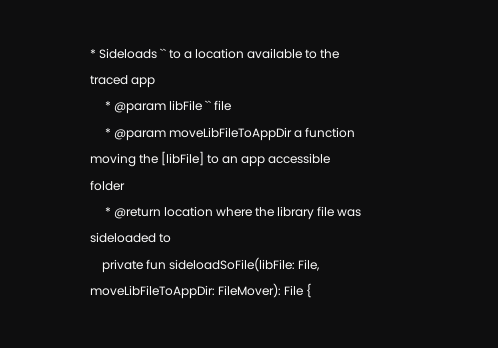* Sideloads `` to a location available to the traced app
     * @param libFile `` file
     * @param moveLibFileToAppDir a function moving the [libFile] to an app accessible folder
     * @return location where the library file was sideloaded to
    private fun sideloadSoFile(libFile: File, moveLibFileToAppDir: FileMover): File {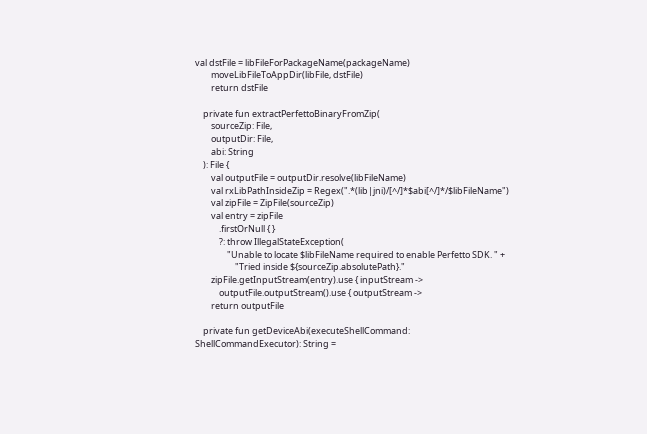val dstFile = libFileForPackageName(packageName)
        moveLibFileToAppDir(libFile, dstFile)
        return dstFile

    private fun extractPerfettoBinaryFromZip(
        sourceZip: File,
        outputDir: File,
        abi: String
    ): File {
        val outputFile = outputDir.resolve(libFileName)
        val rxLibPathInsideZip = Regex(".*(lib|jni)/[^/]*$abi[^/]*/$libFileName")
        val zipFile = ZipFile(sourceZip)
        val entry = zipFile
            .firstOrNull { }
            ?: throw IllegalStateException(
                "Unable to locate $libFileName required to enable Perfetto SDK. " +
                    "Tried inside ${sourceZip.absolutePath}."
        zipFile.getInputStream(entry).use { inputStream ->
            outputFile.outputStream().use { outputStream ->
        return outputFile

    private fun getDeviceAbi(executeShellCommand: ShellCommandExecutor): String =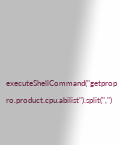executeShellCommand("getprop ro.product.cpu.abilist").split(",")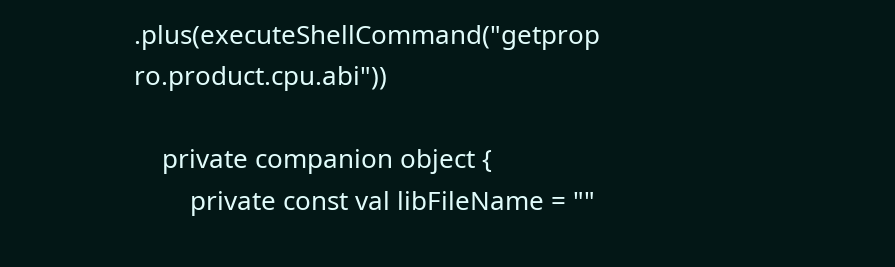.plus(executeShellCommand("getprop ro.product.cpu.abi"))

    private companion object {
        private const val libFileName = ""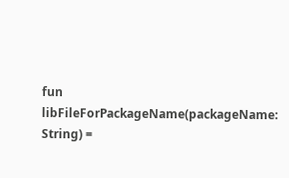fun libFileForPackageName(packageName: String) =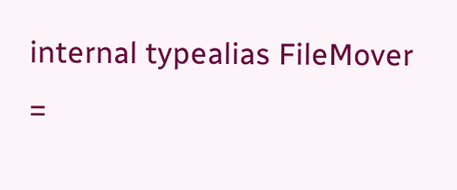internal typealias FileMover =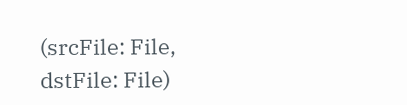(srcFile: File, dstFile: File)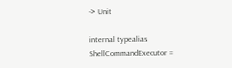-> Unit

internal typealias ShellCommandExecutor =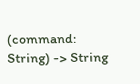(command: String) -> String